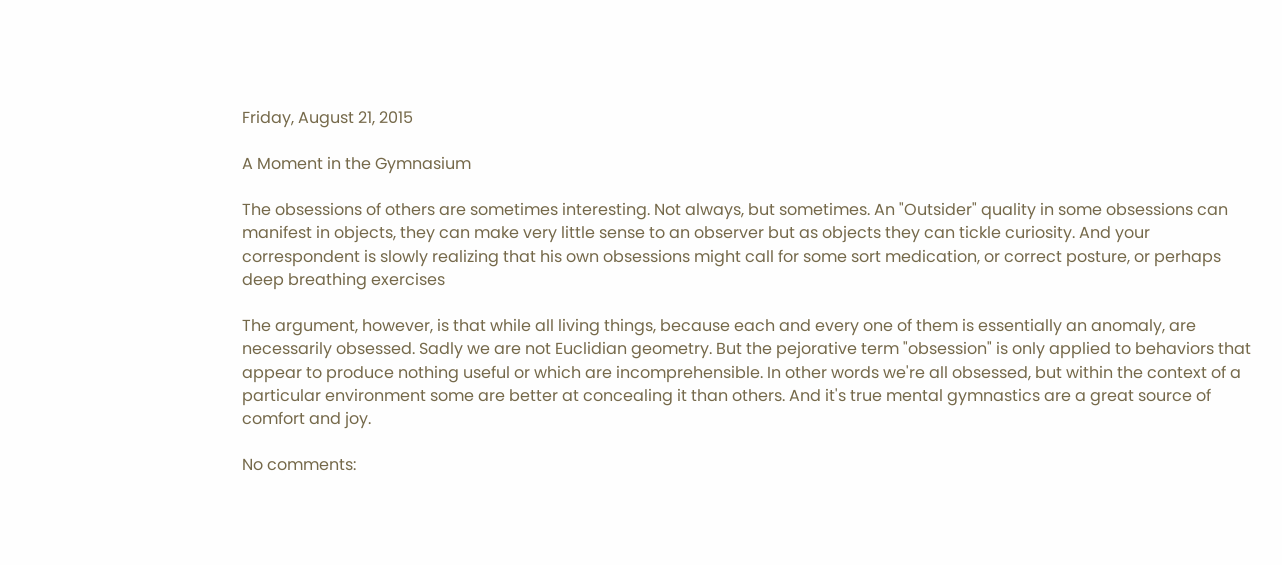Friday, August 21, 2015

A Moment in the Gymnasium

The obsessions of others are sometimes interesting. Not always, but sometimes. An "Outsider" quality in some obsessions can manifest in objects, they can make very little sense to an observer but as objects they can tickle curiosity. And your correspondent is slowly realizing that his own obsessions might call for some sort medication, or correct posture, or perhaps deep breathing exercises

The argument, however, is that while all living things, because each and every one of them is essentially an anomaly, are necessarily obsessed. Sadly we are not Euclidian geometry. But the pejorative term "obsession" is only applied to behaviors that appear to produce nothing useful or which are incomprehensible. In other words we're all obsessed, but within the context of a particular environment some are better at concealing it than others. And it's true mental gymnastics are a great source of comfort and joy.

No comments: